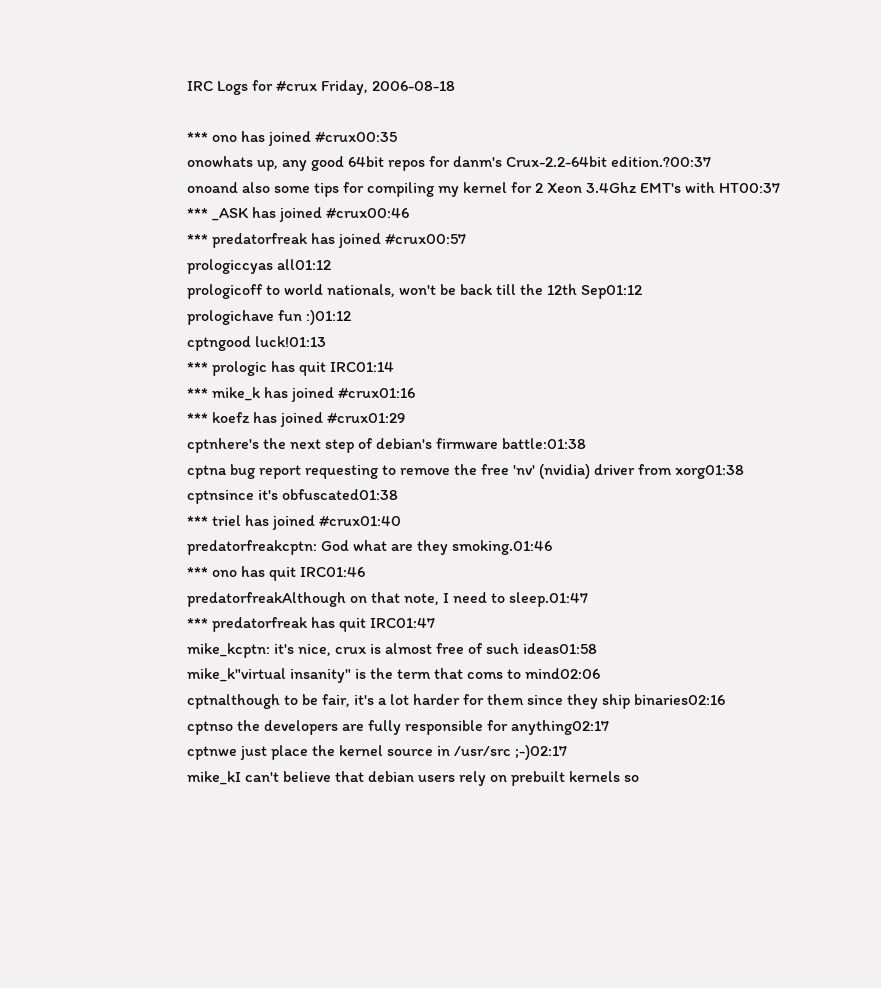IRC Logs for #crux Friday, 2006-08-18

*** ono has joined #crux00:35
onowhats up, any good 64bit repos for danm's Crux-2.2-64bit edition.?00:37
onoand also some tips for compiling my kernel for 2 Xeon 3.4Ghz EMT's with HT00:37
*** _ASK has joined #crux00:46
*** predatorfreak has joined #crux00:57
prologiccyas all01:12
prologicoff to world nationals, won't be back till the 12th Sep01:12
prologichave fun :)01:12
cptngood luck!01:13
*** prologic has quit IRC01:14
*** mike_k has joined #crux01:16
*** koefz has joined #crux01:29
cptnhere's the next step of debian's firmware battle:01:38
cptna bug report requesting to remove the free 'nv' (nvidia) driver from xorg01:38
cptnsince it's obfuscated01:38
*** triel has joined #crux01:40
predatorfreakcptn: God what are they smoking.01:46
*** ono has quit IRC01:46
predatorfreakAlthough on that note, I need to sleep.01:47
*** predatorfreak has quit IRC01:47
mike_kcptn: it's nice, crux is almost free of such ideas01:58
mike_k"virtual insanity" is the term that coms to mind02:06
cptnalthough to be fair, it's a lot harder for them since they ship binaries02:16
cptnso the developers are fully responsible for anything02:17
cptnwe just place the kernel source in /usr/src ;-)02:17
mike_kI can't believe that debian users rely on prebuilt kernels so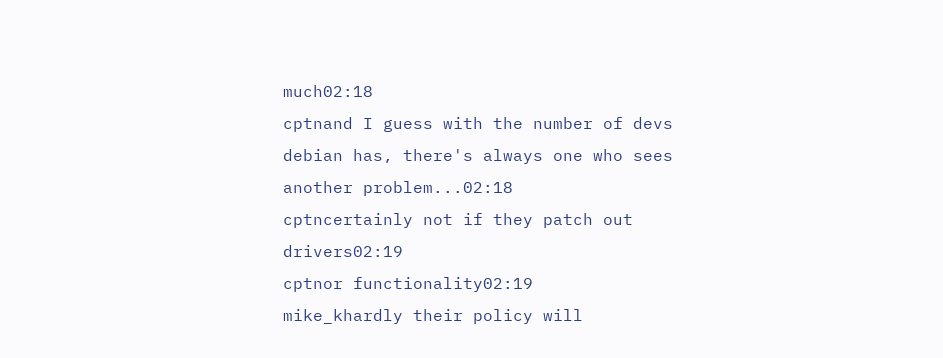much02:18
cptnand I guess with the number of devs debian has, there's always one who sees another problem...02:18
cptncertainly not if they patch out drivers02:19
cptnor functionality02:19
mike_khardly their policy will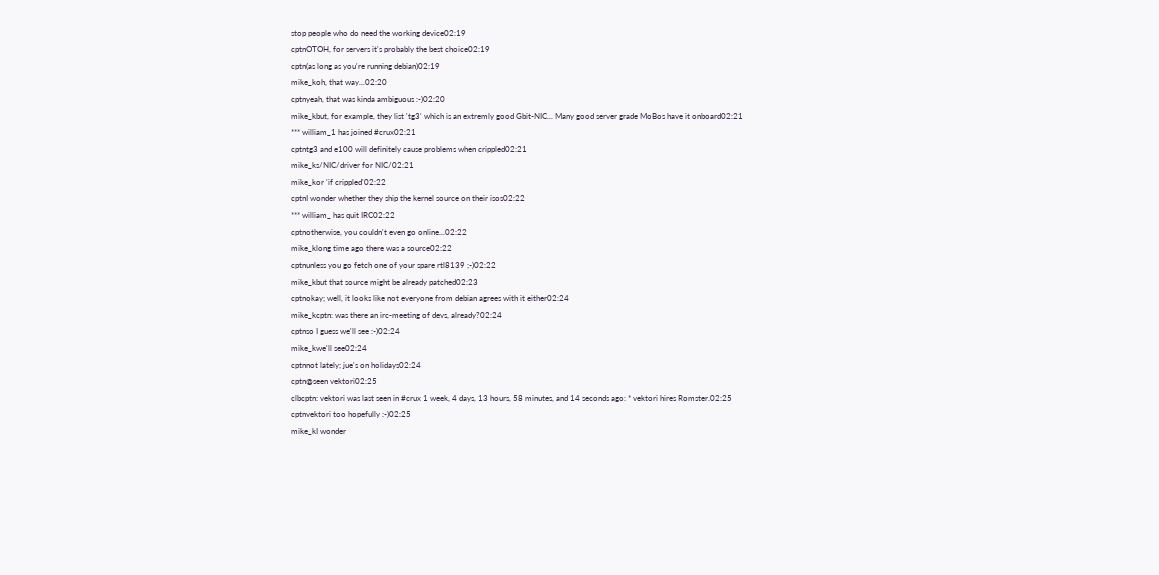stop people who do need the working device02:19
cptnOTOH, for servers it's probably the best choice02:19
cptn(as long as you're running debian)02:19
mike_koh, that way...02:20
cptnyeah, that was kinda ambiguous :-)02:20
mike_kbut, for example, they list 'tg3' which is an extremly good Gbit-NIC... Many good server grade MoBos have it onboard02:21
*** william_1 has joined #crux02:21
cptntg3 and e100 will definitely cause problems when crippled02:21
mike_ks/NIC/driver for NIC/02:21
mike_kor 'if crippled'02:22
cptnI wonder whether they ship the kernel source on their isos02:22
*** william_ has quit IRC02:22
cptnotherwise, you couldn't even go online...02:22
mike_klong time ago there was a source02:22
cptnunless you go fetch one of your spare rtl8139 ;-)02:22
mike_kbut that source might be already patched02:23
cptnokay; well, it looks like not everyone from debian agrees with it either02:24
mike_kcptn: was there an irc-meeting of devs, already?02:24
cptnso I guess we'll see :-)02:24
mike_kwe'll see02:24
cptnnot lately; jue's on holidays02:24
cptn@seen vektori02:25
clbcptn: vektori was last seen in #crux 1 week, 4 days, 13 hours, 58 minutes, and 14 seconds ago: * vektori hires Romster.02:25
cptnvektori too hopefully :-)02:25
mike_kI wonder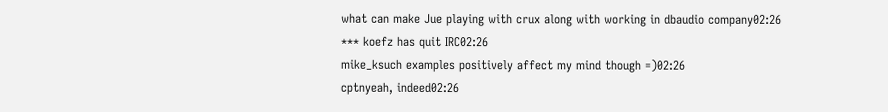what can make Jue playing with crux along with working in dbaudio company02:26
*** koefz has quit IRC02:26
mike_ksuch examples positively affect my mind though =)02:26
cptnyeah, indeed02:26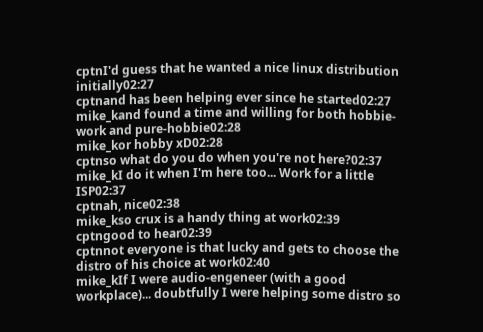cptnI'd guess that he wanted a nice linux distribution initially02:27
cptnand has been helping ever since he started02:27
mike_kand found a time and willing for both hobbie-work and pure-hobbie02:28
mike_kor hobby xD02:28
cptnso what do you do when you're not here?02:37
mike_kI do it when I'm here too... Work for a little ISP02:37
cptnah, nice02:38
mike_kso crux is a handy thing at work02:39
cptngood to hear02:39
cptnnot everyone is that lucky and gets to choose the distro of his choice at work02:40
mike_kIf I were audio-engeneer (with a good workplace)... doubtfully I were helping some distro so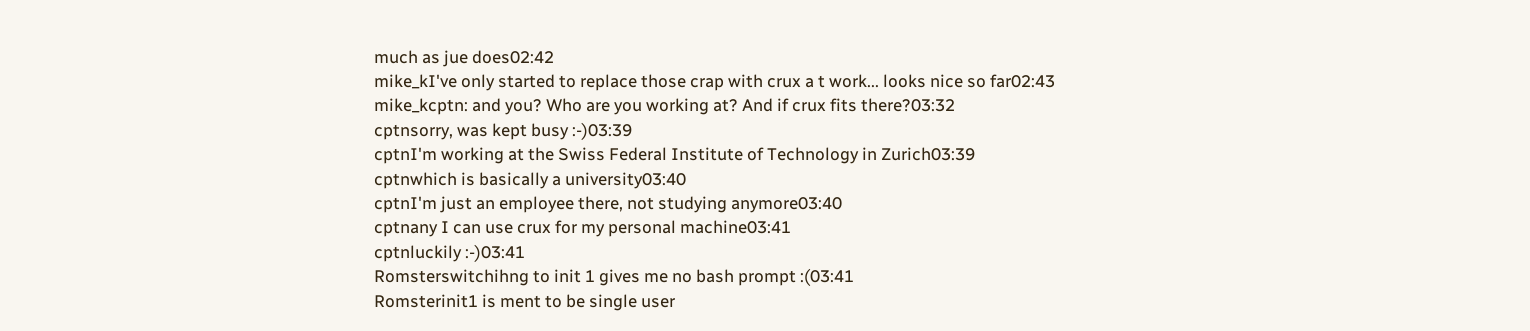much as jue does02:42
mike_kI've only started to replace those crap with crux a t work... looks nice so far02:43
mike_kcptn: and you? Who are you working at? And if crux fits there?03:32
cptnsorry, was kept busy :-)03:39
cptnI'm working at the Swiss Federal Institute of Technology in Zurich03:39
cptnwhich is basically a university03:40
cptnI'm just an employee there, not studying anymore03:40
cptnany I can use crux for my personal machine03:41
cptnluckily :-)03:41
Romsterswitchihng to init 1 gives me no bash prompt :(03:41
Romsterinit1 is ment to be single user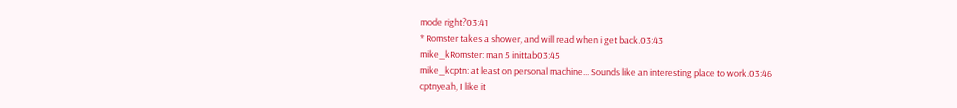mode right?03:41
* Romster takes a shower, and will read when i get back.03:43
mike_kRomster: man 5 inittab03:45
mike_kcptn: at least on personal machine... Sounds like an interesting place to work.03:46
cptnyeah, I like it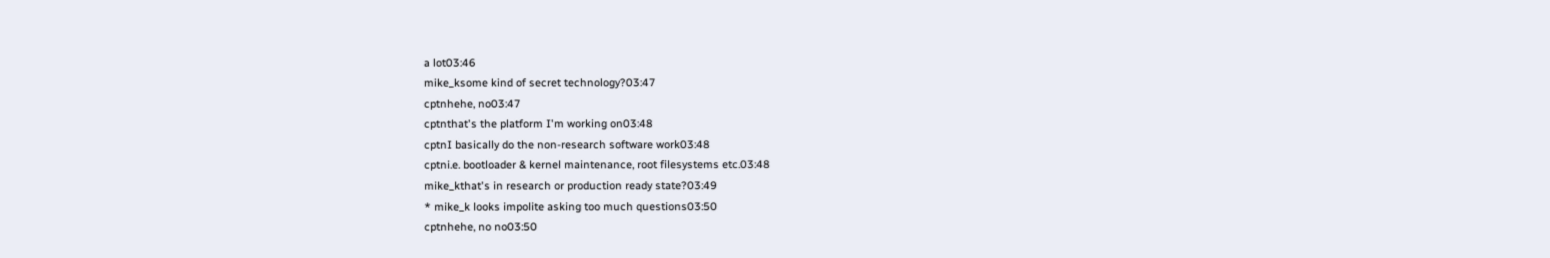a lot03:46
mike_ksome kind of secret technology?03:47
cptnhehe, no03:47
cptnthat's the platform I'm working on03:48
cptnI basically do the non-research software work03:48
cptni.e. bootloader & kernel maintenance, root filesystems etc.03:48
mike_kthat's in research or production ready state?03:49
* mike_k looks impolite asking too much questions03:50
cptnhehe, no no03:50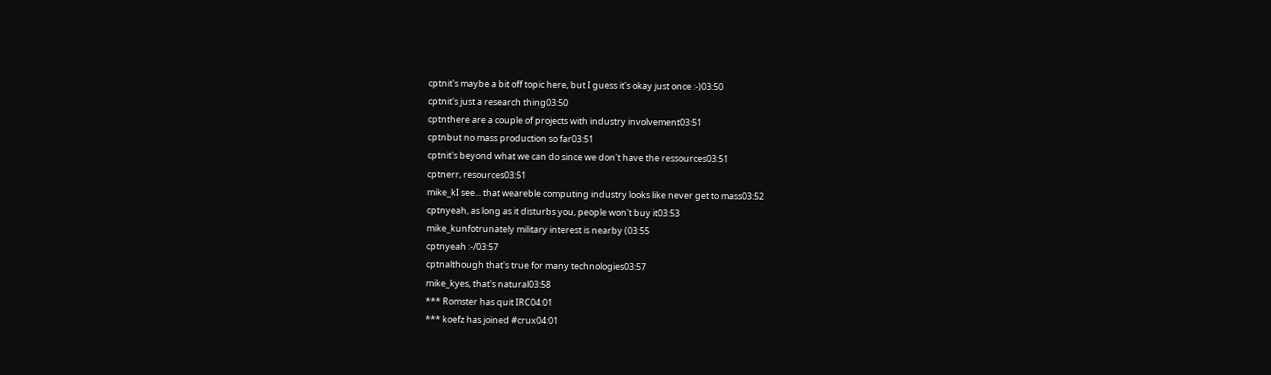cptnit's maybe a bit off topic here, but I guess it's okay just once :-)03:50
cptnit's just a research thing03:50
cptnthere are a couple of projects with industry involvement03:51
cptnbut no mass production so far03:51
cptnit's beyond what we can do since we don't have the ressources03:51
cptnerr, resources03:51
mike_kI see... that weareble computing industry looks like never get to mass03:52
cptnyeah, as long as it disturbs you, people won't buy it03:53
mike_kunfotrunately military interest is nearby (03:55
cptnyeah :-/03:57
cptnalthough that's true for many technologies03:57
mike_kyes, that's natural03:58
*** Romster has quit IRC04:01
*** koefz has joined #crux04:01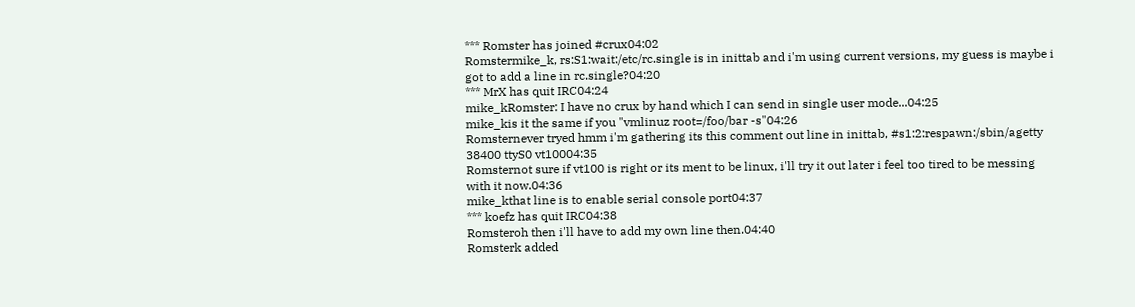*** Romster has joined #crux04:02
Romstermike_k, rs:S1:wait:/etc/rc.single is in inittab and i'm using current versions, my guess is maybe i got to add a line in rc.single?04:20
*** MrX has quit IRC04:24
mike_kRomster: I have no crux by hand which I can send in single user mode...04:25
mike_kis it the same if you "vmlinuz root=/foo/bar -s"04:26
Romsternever tryed hmm i'm gathering its this comment out line in inittab, #s1:2:respawn:/sbin/agetty 38400 ttyS0 vt10004:35
Romsternot sure if vt100 is right or its ment to be linux, i'll try it out later i feel too tired to be messing with it now.04:36
mike_kthat line is to enable serial console port04:37
*** koefz has quit IRC04:38
Romsteroh then i'll have to add my own line then.04:40
Romsterk added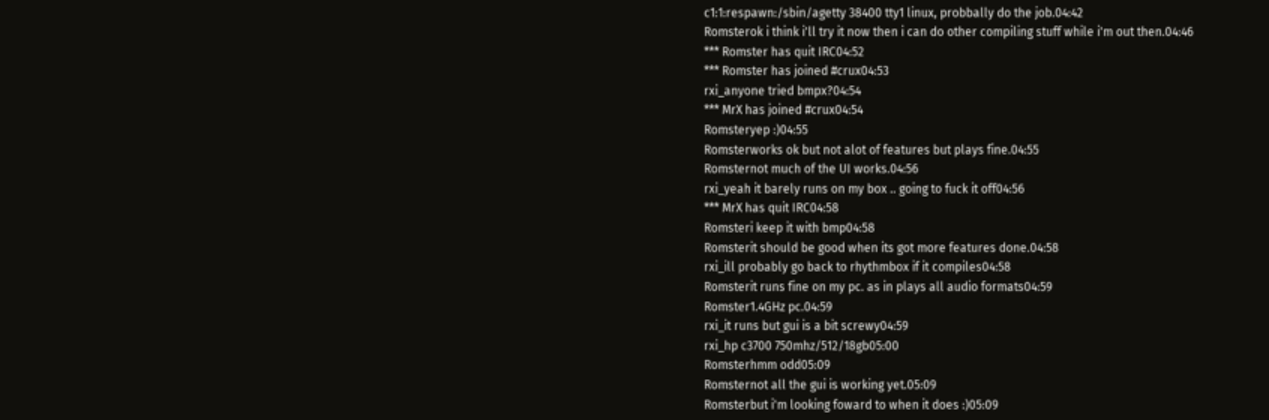c1:1:respawn:/sbin/agetty 38400 tty1 linux, probbally do the job.04:42
Romsterok i think i'll try it now then i can do other compiling stuff while i'm out then.04:46
*** Romster has quit IRC04:52
*** Romster has joined #crux04:53
rxi_anyone tried bmpx?04:54
*** MrX has joined #crux04:54
Romsteryep :)04:55
Romsterworks ok but not alot of features but plays fine.04:55
Romsternot much of the UI works.04:56
rxi_yeah it barely runs on my box .. going to fuck it off04:56
*** MrX has quit IRC04:58
Romsteri keep it with bmp04:58
Romsterit should be good when its got more features done.04:58
rxi_ill probably go back to rhythmbox if it compiles04:58
Romsterit runs fine on my pc. as in plays all audio formats04:59
Romster1.4GHz pc.04:59
rxi_it runs but gui is a bit screwy04:59
rxi_hp c3700 750mhz/512/18gb05:00
Romsterhmm odd05:09
Romsternot all the gui is working yet.05:09
Romsterbut i'm looking foward to when it does :)05:09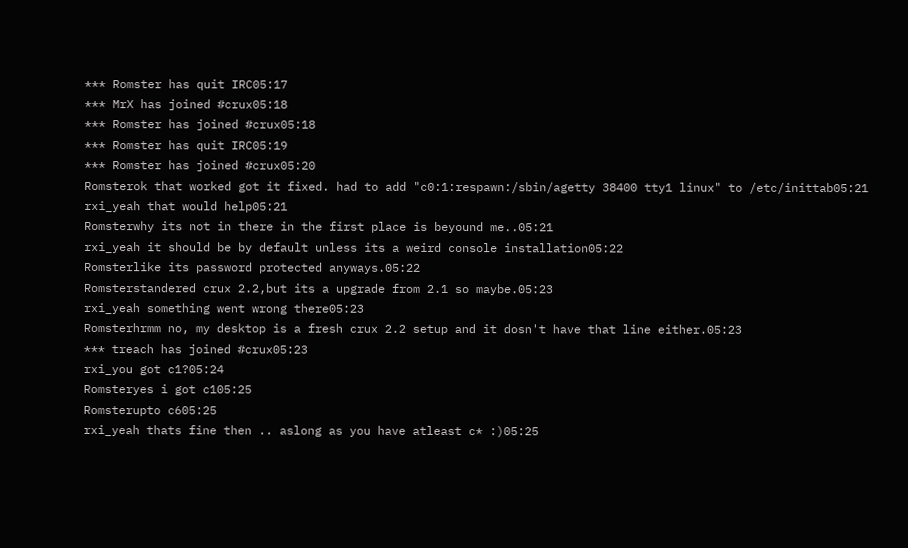*** Romster has quit IRC05:17
*** MrX has joined #crux05:18
*** Romster has joined #crux05:18
*** Romster has quit IRC05:19
*** Romster has joined #crux05:20
Romsterok that worked got it fixed. had to add "c0:1:respawn:/sbin/agetty 38400 tty1 linux" to /etc/inittab05:21
rxi_yeah that would help05:21
Romsterwhy its not in there in the first place is beyound me..05:21
rxi_yeah it should be by default unless its a weird console installation05:22
Romsterlike its password protected anyways.05:22
Romsterstandered crux 2.2,but its a upgrade from 2.1 so maybe.05:23
rxi_yeah something went wrong there05:23
Romsterhrmm no, my desktop is a fresh crux 2.2 setup and it dosn't have that line either.05:23
*** treach has joined #crux05:23
rxi_you got c1?05:24
Romsteryes i got c105:25
Romsterupto c605:25
rxi_yeah thats fine then .. aslong as you have atleast c* :)05:25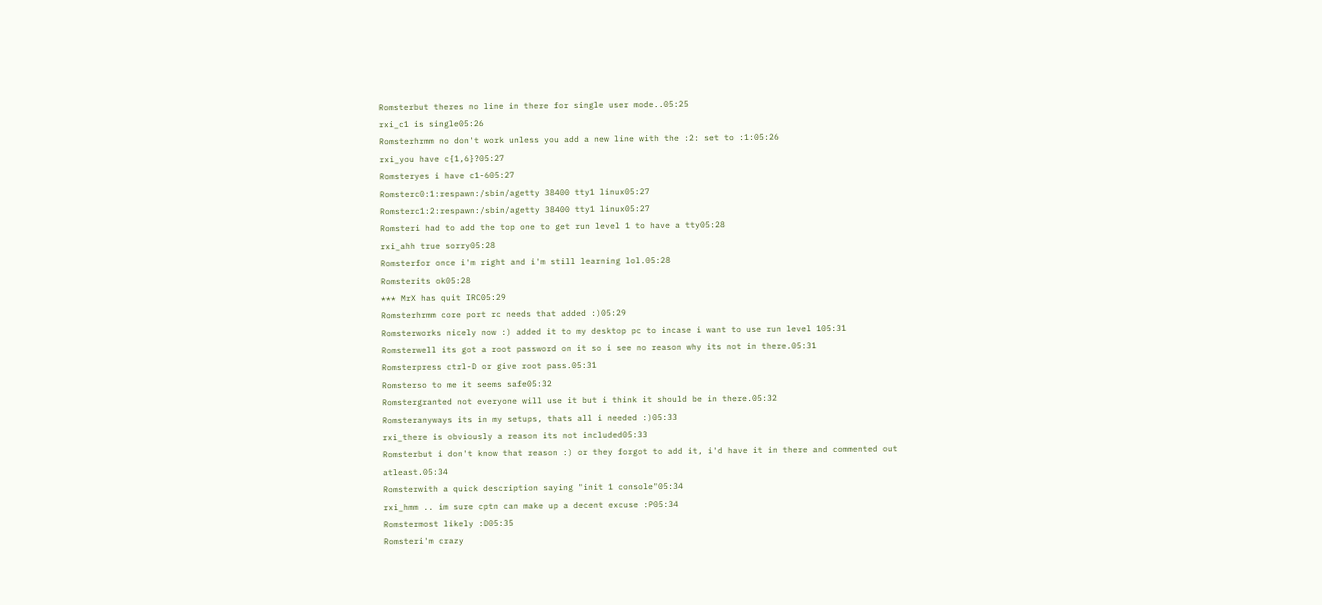Romsterbut theres no line in there for single user mode..05:25
rxi_c1 is single05:26
Romsterhrmm no don't work unless you add a new line with the :2: set to :1:05:26
rxi_you have c{1,6}?05:27
Romsteryes i have c1-605:27
Romsterc0:1:respawn:/sbin/agetty 38400 tty1 linux05:27
Romsterc1:2:respawn:/sbin/agetty 38400 tty1 linux05:27
Romsteri had to add the top one to get run level 1 to have a tty05:28
rxi_ahh true sorry05:28
Romsterfor once i'm right and i'm still learning lol.05:28
Romsterits ok05:28
*** MrX has quit IRC05:29
Romsterhrmm core port rc needs that added :)05:29
Romsterworks nicely now :) added it to my desktop pc to incase i want to use run level 105:31
Romsterwell its got a root password on it so i see no reason why its not in there.05:31
Romsterpress ctrl-D or give root pass.05:31
Romsterso to me it seems safe05:32
Romstergranted not everyone will use it but i think it should be in there.05:32
Romsteranyways its in my setups, thats all i needed :)05:33
rxi_there is obviously a reason its not included05:33
Romsterbut i don't know that reason :) or they forgot to add it, i'd have it in there and commented out atleast.05:34
Romsterwith a quick description saying "init 1 console"05:34
rxi_hmm .. im sure cptn can make up a decent excuse :P05:34
Romstermost likely :D05:35
Romsteri'm crazy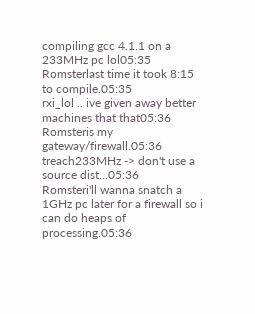compiling gcc 4.1.1 on a 233MHz pc lol05:35
Romsterlast time it took 8:15 to compile.05:35
rxi_lol .. ive given away better machines that that05:36
Romsteris my gateway/firewall.05:36
treach233MHz -> don't use a source dist...05:36
Romsteri'll wanna snatch a 1GHz pc later for a firewall so i can do heaps of processing.05:36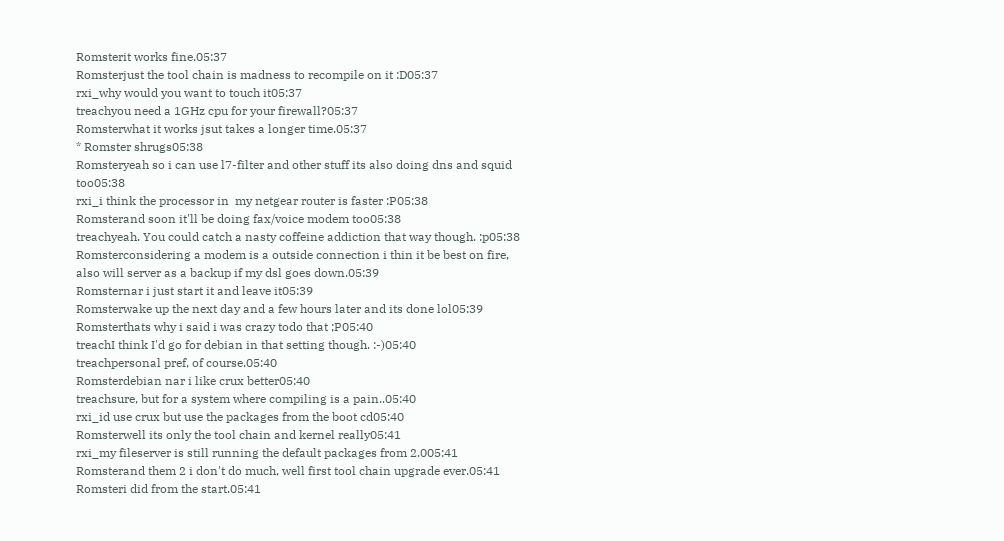Romsterit works fine.05:37
Romsterjust the tool chain is madness to recompile on it :D05:37
rxi_why would you want to touch it05:37
treachyou need a 1GHz cpu for your firewall?05:37
Romsterwhat it works jsut takes a longer time.05:37
* Romster shrugs05:38
Romsteryeah so i can use l7-filter and other stuff its also doing dns and squid too05:38
rxi_i think the processor in  my netgear router is faster :P05:38
Romsterand soon it'll be doing fax/voice modem too05:38
treachyeah. You could catch a nasty coffeine addiction that way though. :p05:38
Romsterconsidering a modem is a outside connection i thin it be best on fire, also will server as a backup if my dsl goes down.05:39
Romsternar i just start it and leave it05:39
Romsterwake up the next day and a few hours later and its done lol05:39
Romsterthats why i said i was crazy todo that ;P05:40
treachI think I'd go for debian in that setting though. :-)05:40
treachpersonal pref, of course.05:40
Romsterdebian nar i like crux better05:40
treachsure, but for a system where compiling is a pain..05:40
rxi_id use crux but use the packages from the boot cd05:40
Romsterwell its only the tool chain and kernel really05:41
rxi_my fileserver is still running the default packages from 2.005:41
Romsterand them 2 i don't do much, well first tool chain upgrade ever.05:41
Romsteri did from the start.05:41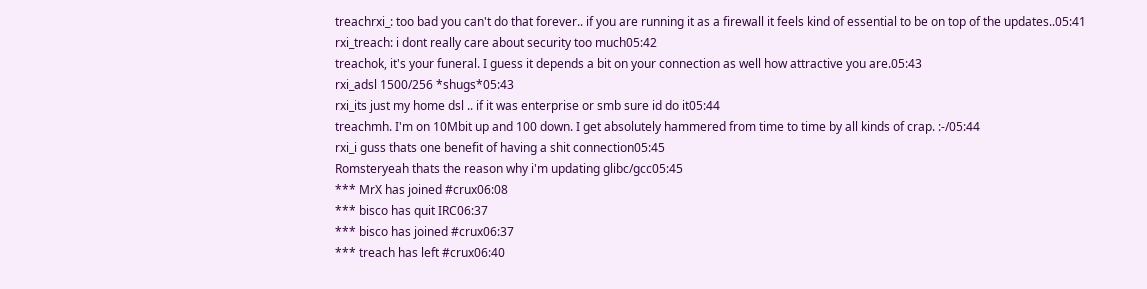treachrxi_: too bad you can't do that forever.. if you are running it as a firewall it feels kind of essential to be on top of the updates..05:41
rxi_treach: i dont really care about security too much05:42
treachok, it's your funeral. I guess it depends a bit on your connection as well how attractive you are.05:43
rxi_adsl 1500/256 *shugs*05:43
rxi_its just my home dsl .. if it was enterprise or smb sure id do it05:44
treachmh. I'm on 10Mbit up and 100 down. I get absolutely hammered from time to time by all kinds of crap. :-/05:44
rxi_i guss thats one benefit of having a shit connection05:45
Romsteryeah thats the reason why i'm updating glibc/gcc05:45
*** MrX has joined #crux06:08
*** bisco has quit IRC06:37
*** bisco has joined #crux06:37
*** treach has left #crux06:40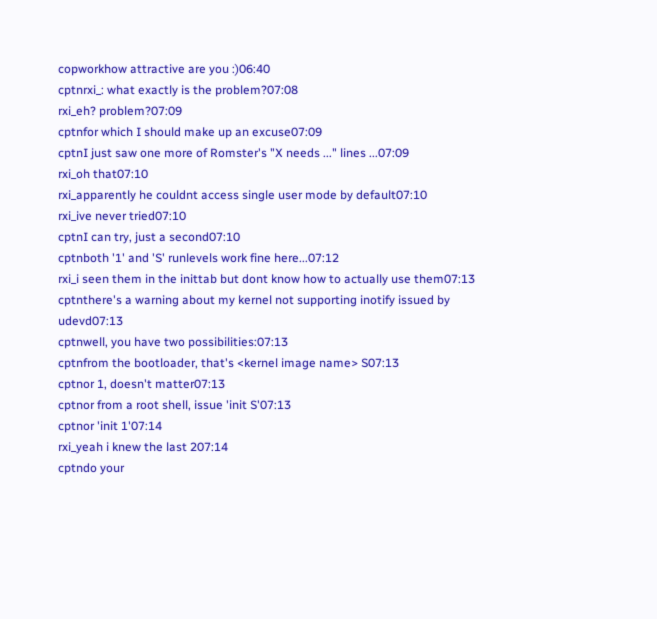copworkhow attractive are you :)06:40
cptnrxi_: what exactly is the problem?07:08
rxi_eh? problem?07:09
cptnfor which I should make up an excuse07:09
cptnI just saw one more of Romster's "X needs ..." lines ...07:09
rxi_oh that07:10
rxi_apparently he couldnt access single user mode by default07:10
rxi_ive never tried07:10
cptnI can try, just a second07:10
cptnboth '1' and 'S' runlevels work fine here...07:12
rxi_i seen them in the inittab but dont know how to actually use them07:13
cptnthere's a warning about my kernel not supporting inotify issued by udevd07:13
cptnwell, you have two possibilities:07:13
cptnfrom the bootloader, that's <kernel image name> S07:13
cptnor 1, doesn't matter07:13
cptnor from a root shell, issue 'init S'07:13
cptnor 'init 1'07:14
rxi_yeah i knew the last 207:14
cptndo your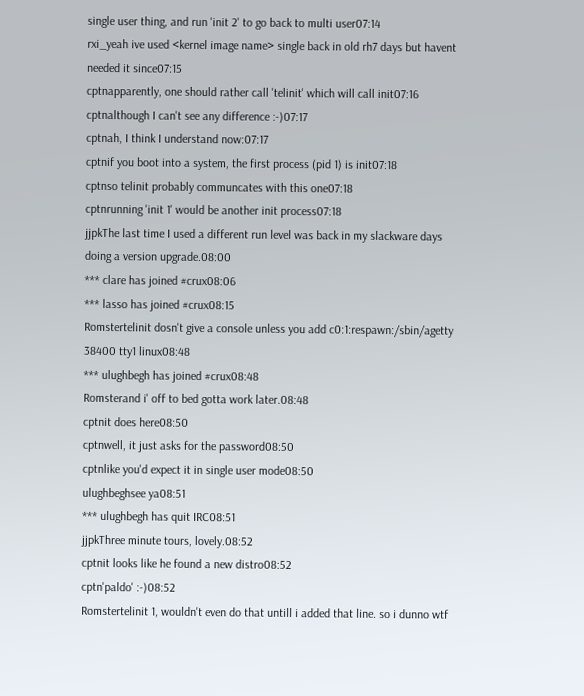single user thing, and run 'init 2' to go back to multi user07:14
rxi_yeah ive used <kernel image name> single back in old rh7 days but havent needed it since07:15
cptnapparently, one should rather call 'telinit' which will call init07:16
cptnalthough I can't see any difference :-)07:17
cptnah, I think I understand now:07:17
cptnif you boot into a system, the first process (pid 1) is init07:18
cptnso telinit probably communcates with this one07:18
cptnrunning 'init 1' would be another init process07:18
jjpkThe last time I used a different run level was back in my slackware days doing a version upgrade.08:00
*** clare has joined #crux08:06
*** lasso has joined #crux08:15
Romstertelinit dosn't give a console unless you add c0:1:respawn:/sbin/agetty 38400 tty1 linux08:48
*** ulughbegh has joined #crux08:48
Romsterand i' off to bed gotta work later.08:48
cptnit does here08:50
cptnwell, it just asks for the password08:50
cptnlike you'd expect it in single user mode08:50
ulughbeghsee ya08:51
*** ulughbegh has quit IRC08:51
jjpkThree minute tours, lovely.08:52
cptnit looks like he found a new distro08:52
cptn'paldo' :-)08:52
Romstertelinit 1, wouldn't even do that untill i added that line. so i dunno wtf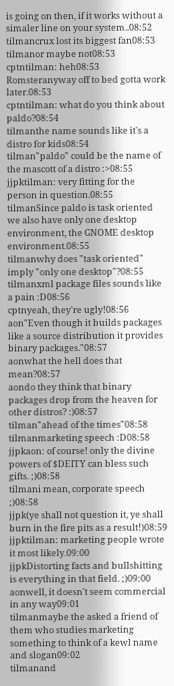is going on then, if it works without a simaler line on your system..08:52
tilmancrux lost its biggest fan08:53
tilmanor maybe not08:53
cptntilman: heh08:53
Romsteranyway off to bed gotta work later.08:53
cptntilman: what do you think about paldo?08:54
tilmanthe name sounds like it's a distro for kids08:54
tilman"paldo" could be the name of the mascott of a distro :>08:55
jjpktilman: very fitting for the person in question.08:55
tilmanSince paldo is task oriented we also have only one desktop environment, the GNOME desktop environment.08:55
tilmanwhy does "task oriented" imply "only one desktop"?08:55
tilmanxml package files sounds like a pain :D08:56
cptnyeah, they're ugly!08:56
aon"Even though it builds packages like a source distribution it provides binary packages."08:57
aonwhat the hell does that mean?08:57
aondo they think that binary packages drop from the heaven for other distros? :)08:57
tilman"ahead of the times"08:58
tilmanmarketing speech :D08:58
jjpkaon: of course! only the divine powers of $DEITY can bless such gifts. ;)08:58
tilmani mean, corporate speech ;)08:58
jjpk(ye shall not question it, ye shall burn in the fire pits as a result!)08:59
jjpktilman: marketing people wrote it most likely.09:00
jjpkDistorting facts and bullshitting is everything in that field. ;)09:00
aonwell, it doesn't seem commercial in any way09:01
tilmanmaybe the asked a friend of them who studies marketing something to think of a kewl name and slogan09:02
tilmanand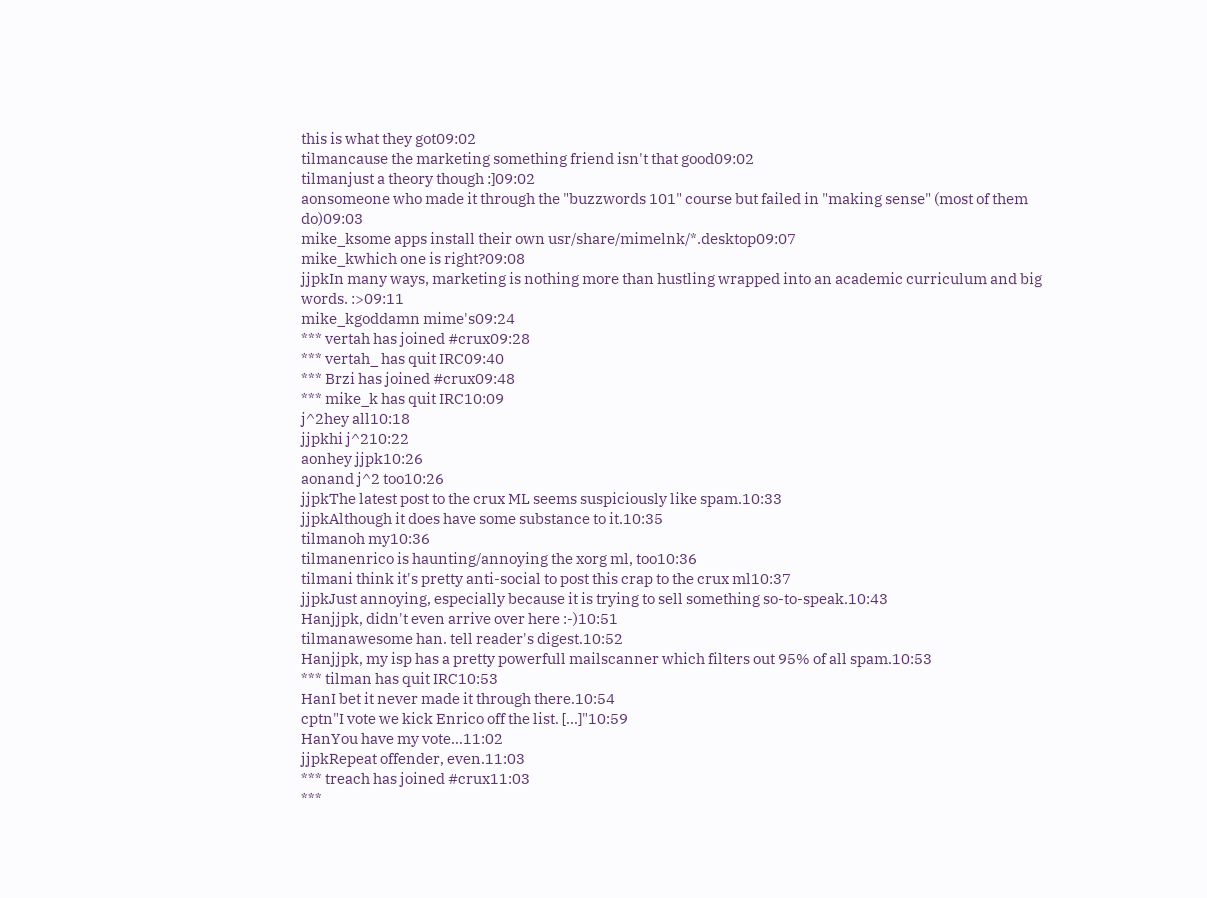this is what they got09:02
tilmancause the marketing something friend isn't that good09:02
tilmanjust a theory though :]09:02
aonsomeone who made it through the "buzzwords 101" course but failed in "making sense" (most of them do)09:03
mike_ksome apps install their own usr/share/mimelnk/*.desktop09:07
mike_kwhich one is right?09:08
jjpkIn many ways, marketing is nothing more than hustling wrapped into an academic curriculum and big words. :>09:11
mike_kgoddamn mime's09:24
*** vertah has joined #crux09:28
*** vertah_ has quit IRC09:40
*** Brzi has joined #crux09:48
*** mike_k has quit IRC10:09
j^2hey all10:18
jjpkhi j^210:22
aonhey jjpk10:26
aonand j^2 too10:26
jjpkThe latest post to the crux ML seems suspiciously like spam.10:33
jjpkAlthough it does have some substance to it.10:35
tilmanoh my10:36
tilmanenrico is haunting/annoying the xorg ml, too10:36
tilmani think it's pretty anti-social to post this crap to the crux ml10:37
jjpkJust annoying, especially because it is trying to sell something so-to-speak.10:43
Hanjjpk, didn't even arrive over here :-)10:51
tilmanawesome han. tell reader's digest.10:52
Hanjjpk, my isp has a pretty powerfull mailscanner which filters out 95% of all spam.10:53
*** tilman has quit IRC10:53
HanI bet it never made it through there.10:54
cptn"I vote we kick Enrico off the list. [...]"10:59
HanYou have my vote...11:02
jjpkRepeat offender, even.11:03
*** treach has joined #crux11:03
***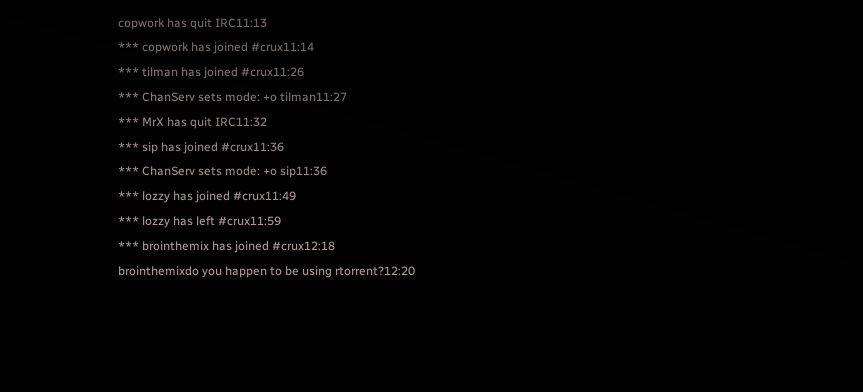copwork has quit IRC11:13
*** copwork has joined #crux11:14
*** tilman has joined #crux11:26
*** ChanServ sets mode: +o tilman11:27
*** MrX has quit IRC11:32
*** sip has joined #crux11:36
*** ChanServ sets mode: +o sip11:36
*** lozzy has joined #crux11:49
*** lozzy has left #crux11:59
*** brointhemix has joined #crux12:18
brointhemixdo you happen to be using rtorrent?12:20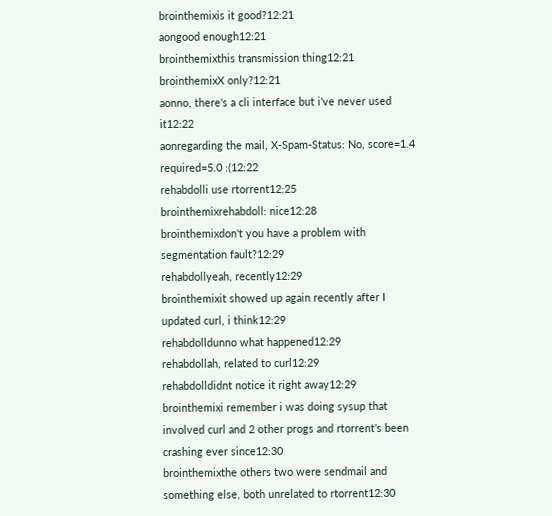brointhemixis it good?12:21
aongood enough12:21
brointhemixthis transmission thing12:21
brointhemixX only?12:21
aonno, there's a cli interface but i've never used it12:22
aonregarding the mail, X-Spam-Status: No, score=1.4 required=5.0 :(12:22
rehabdolli use rtorrent12:25
brointhemixrehabdoll: nice12:28
brointhemixdon't you have a problem with segmentation fault?12:29
rehabdollyeah, recently12:29
brointhemixit showed up again recently after I updated curl, i think12:29
rehabdolldunno what happened12:29
rehabdollah, related to curl12:29
rehabdolldidnt notice it right away12:29
brointhemixi remember i was doing sysup that involved curl and 2 other progs and rtorrent's been crashing ever since12:30
brointhemixthe others two were sendmail and something else, both unrelated to rtorrent12:30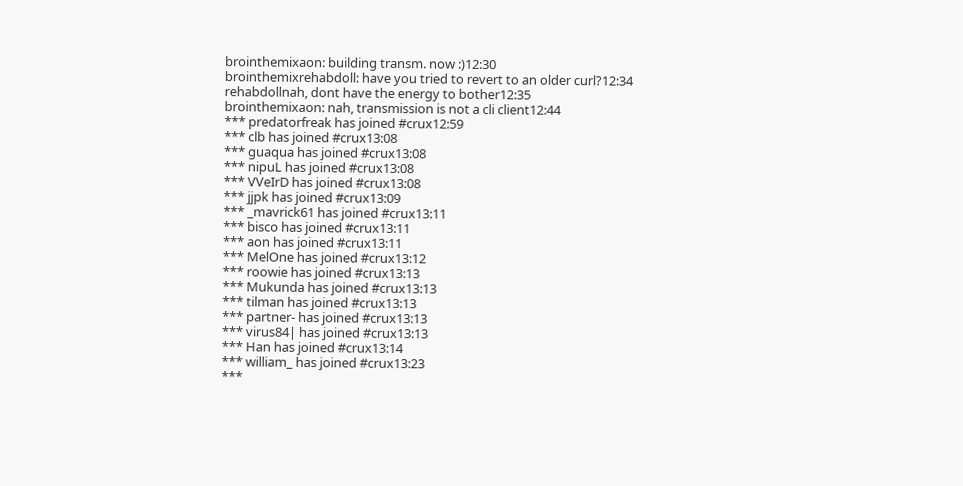brointhemixaon: building transm. now :)12:30
brointhemixrehabdoll: have you tried to revert to an older curl?12:34
rehabdollnah, dont have the energy to bother12:35
brointhemixaon: nah, transmission is not a cli client12:44
*** predatorfreak has joined #crux12:59
*** clb has joined #crux13:08
*** guaqua has joined #crux13:08
*** nipuL has joined #crux13:08
*** VVeIrD has joined #crux13:08
*** jjpk has joined #crux13:09
*** _mavrick61 has joined #crux13:11
*** bisco has joined #crux13:11
*** aon has joined #crux13:11
*** MelOne has joined #crux13:12
*** roowie has joined #crux13:13
*** Mukunda has joined #crux13:13
*** tilman has joined #crux13:13
*** partner- has joined #crux13:13
*** virus84| has joined #crux13:13
*** Han has joined #crux13:14
*** william_ has joined #crux13:23
***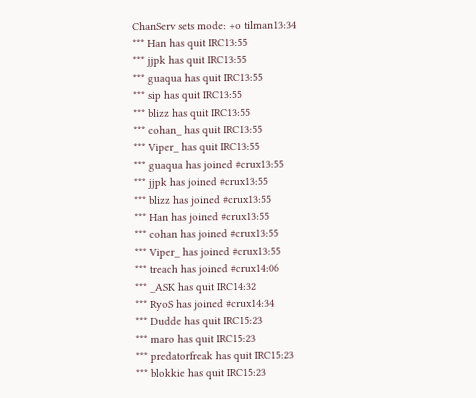ChanServ sets mode: +o tilman13:34
*** Han has quit IRC13:55
*** jjpk has quit IRC13:55
*** guaqua has quit IRC13:55
*** sip has quit IRC13:55
*** blizz has quit IRC13:55
*** cohan_ has quit IRC13:55
*** Viper_ has quit IRC13:55
*** guaqua has joined #crux13:55
*** jjpk has joined #crux13:55
*** blizz has joined #crux13:55
*** Han has joined #crux13:55
*** cohan has joined #crux13:55
*** Viper_ has joined #crux13:55
*** treach has joined #crux14:06
*** _ASK has quit IRC14:32
*** RyoS has joined #crux14:34
*** Dudde has quit IRC15:23
*** maro has quit IRC15:23
*** predatorfreak has quit IRC15:23
*** blokkie has quit IRC15:23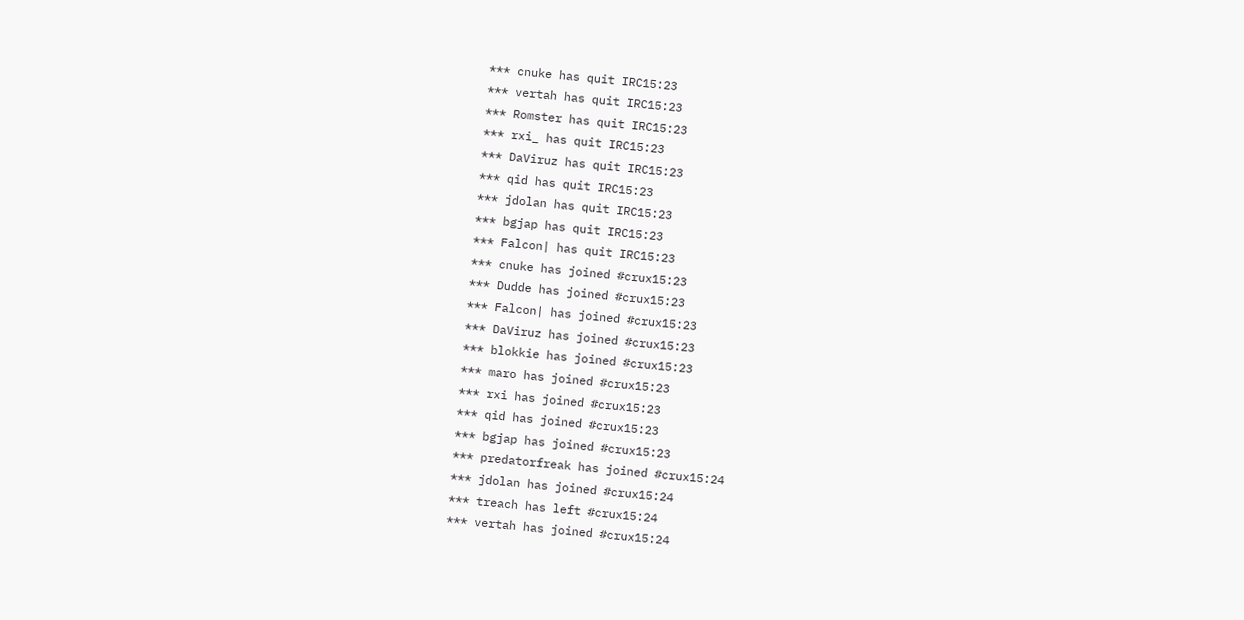*** cnuke has quit IRC15:23
*** vertah has quit IRC15:23
*** Romster has quit IRC15:23
*** rxi_ has quit IRC15:23
*** DaViruz has quit IRC15:23
*** qid has quit IRC15:23
*** jdolan has quit IRC15:23
*** bgjap has quit IRC15:23
*** Falcon| has quit IRC15:23
*** cnuke has joined #crux15:23
*** Dudde has joined #crux15:23
*** Falcon| has joined #crux15:23
*** DaViruz has joined #crux15:23
*** blokkie has joined #crux15:23
*** maro has joined #crux15:23
*** rxi has joined #crux15:23
*** qid has joined #crux15:23
*** bgjap has joined #crux15:23
*** predatorfreak has joined #crux15:24
*** jdolan has joined #crux15:24
*** treach has left #crux15:24
*** vertah has joined #crux15:24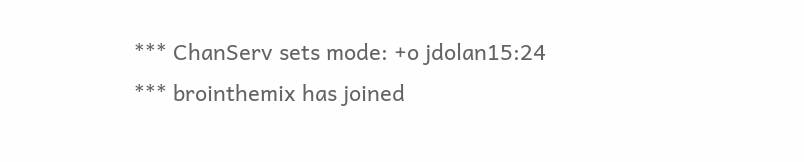*** ChanServ sets mode: +o jdolan15:24
*** brointhemix has joined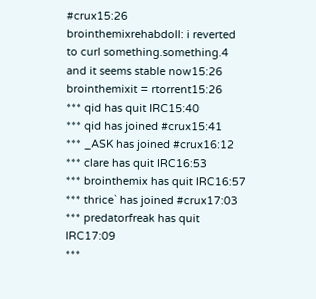#crux15:26
brointhemixrehabdoll: i reverted to curl something.something.4 and it seems stable now15:26
brointhemixit = rtorrent15:26
*** qid has quit IRC15:40
*** qid has joined #crux15:41
*** _ASK has joined #crux16:12
*** clare has quit IRC16:53
*** brointhemix has quit IRC16:57
*** thrice` has joined #crux17:03
*** predatorfreak has quit IRC17:09
***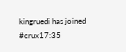kingruedi has joined #crux17:35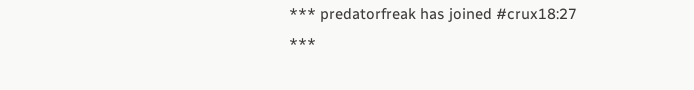*** predatorfreak has joined #crux18:27
***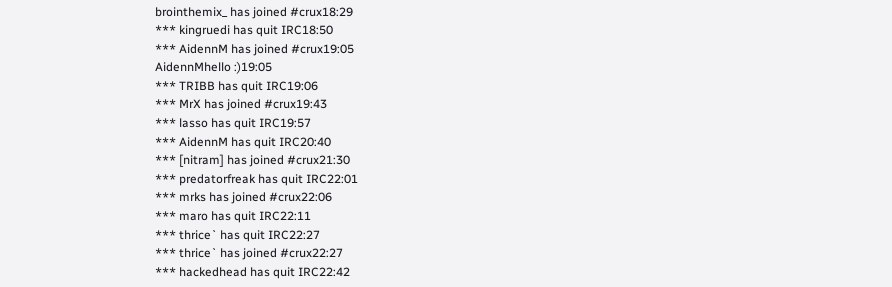brointhemix_ has joined #crux18:29
*** kingruedi has quit IRC18:50
*** AidennM has joined #crux19:05
AidennMhello :)19:05
*** TRIBB has quit IRC19:06
*** MrX has joined #crux19:43
*** lasso has quit IRC19:57
*** AidennM has quit IRC20:40
*** [nitram] has joined #crux21:30
*** predatorfreak has quit IRC22:01
*** mrks has joined #crux22:06
*** maro has quit IRC22:11
*** thrice` has quit IRC22:27
*** thrice` has joined #crux22:27
*** hackedhead has quit IRC22:42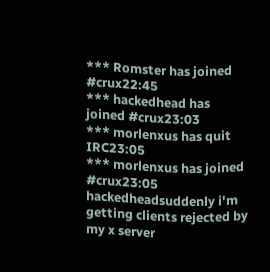*** Romster has joined #crux22:45
*** hackedhead has joined #crux23:03
*** morlenxus has quit IRC23:05
*** morlenxus has joined #crux23:05
hackedheadsuddenly i'm getting clients rejected by my x server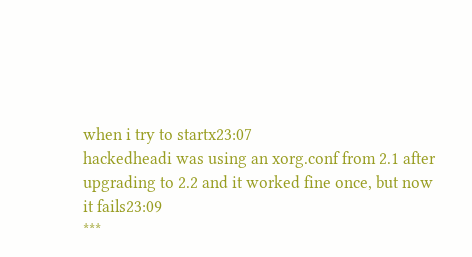when i try to startx23:07
hackedheadi was using an xorg.conf from 2.1 after upgrading to 2.2 and it worked fine once, but now it fails23:09
***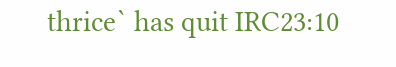thrice` has quit IRC23:10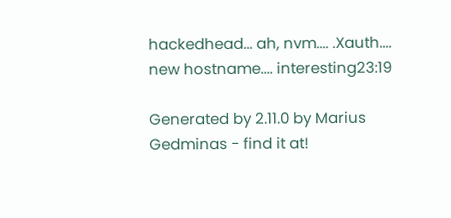hackedhead... ah, nvm.... .Xauth.... new hostname.... interesting23:19

Generated by 2.11.0 by Marius Gedminas - find it at!